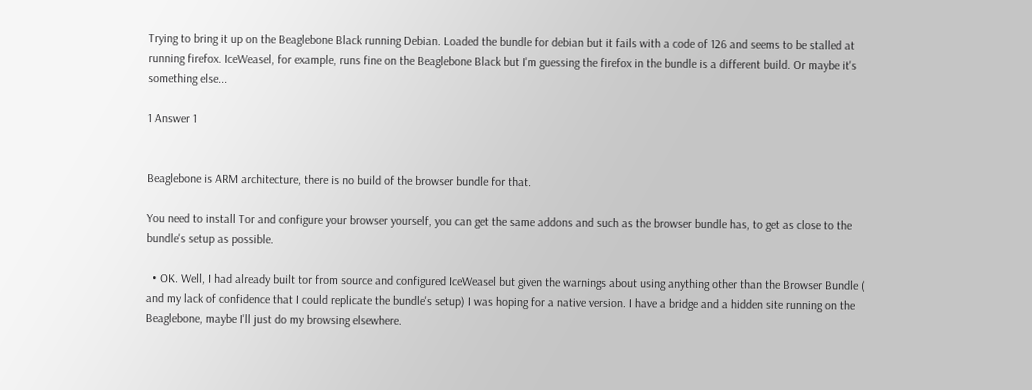Trying to bring it up on the Beaglebone Black running Debian. Loaded the bundle for debian but it fails with a code of 126 and seems to be stalled at running firefox. IceWeasel, for example, runs fine on the Beaglebone Black but I'm guessing the firefox in the bundle is a different build. Or maybe it's something else...

1 Answer 1


Beaglebone is ARM architecture, there is no build of the browser bundle for that.

You need to install Tor and configure your browser yourself, you can get the same addons and such as the browser bundle has, to get as close to the bundle's setup as possible.

  • OK. Well, I had already built tor from source and configured IceWeasel but given the warnings about using anything other than the Browser Bundle ( and my lack of confidence that I could replicate the bundle's setup) I was hoping for a native version. I have a bridge and a hidden site running on the Beaglebone, maybe I'll just do my browsing elsewhere.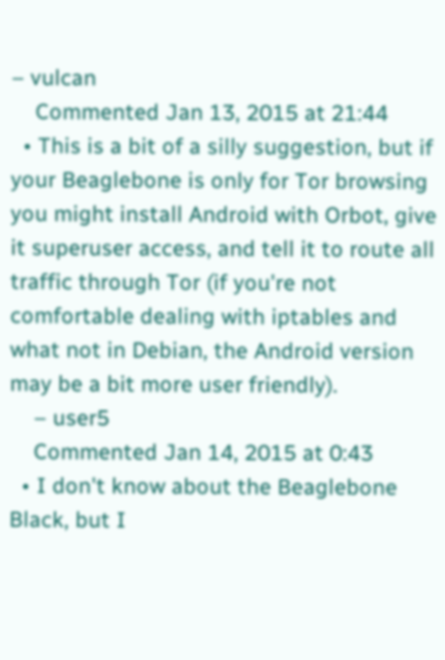– vulcan
    Commented Jan 13, 2015 at 21:44
  • This is a bit of a silly suggestion, but if your Beaglebone is only for Tor browsing you might install Android with Orbot, give it superuser access, and tell it to route all traffic through Tor (if you're not comfortable dealing with iptables and what not in Debian, the Android version may be a bit more user friendly).
    – user5
    Commented Jan 14, 2015 at 0:43
  • I don't know about the Beaglebone Black, but I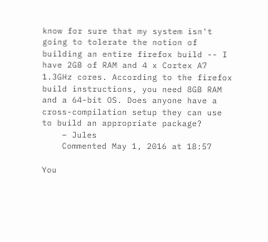know for sure that my system isn't going to tolerate the notion of building an entire firefox build -- I have 2GB of RAM and 4 x Cortex A7 1.3GHz cores. According to the firefox build instructions, you need 8GB RAM and a 64-bit OS. Does anyone have a cross-compilation setup they can use to build an appropriate package?
    – Jules
    Commented May 1, 2016 at 18:57

You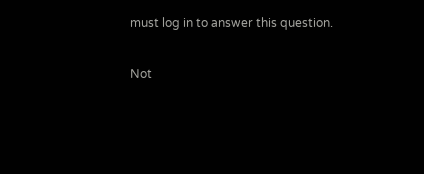must log in to answer this question.

Not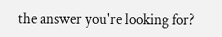the answer you're looking for?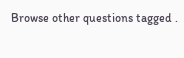Browse other questions tagged .